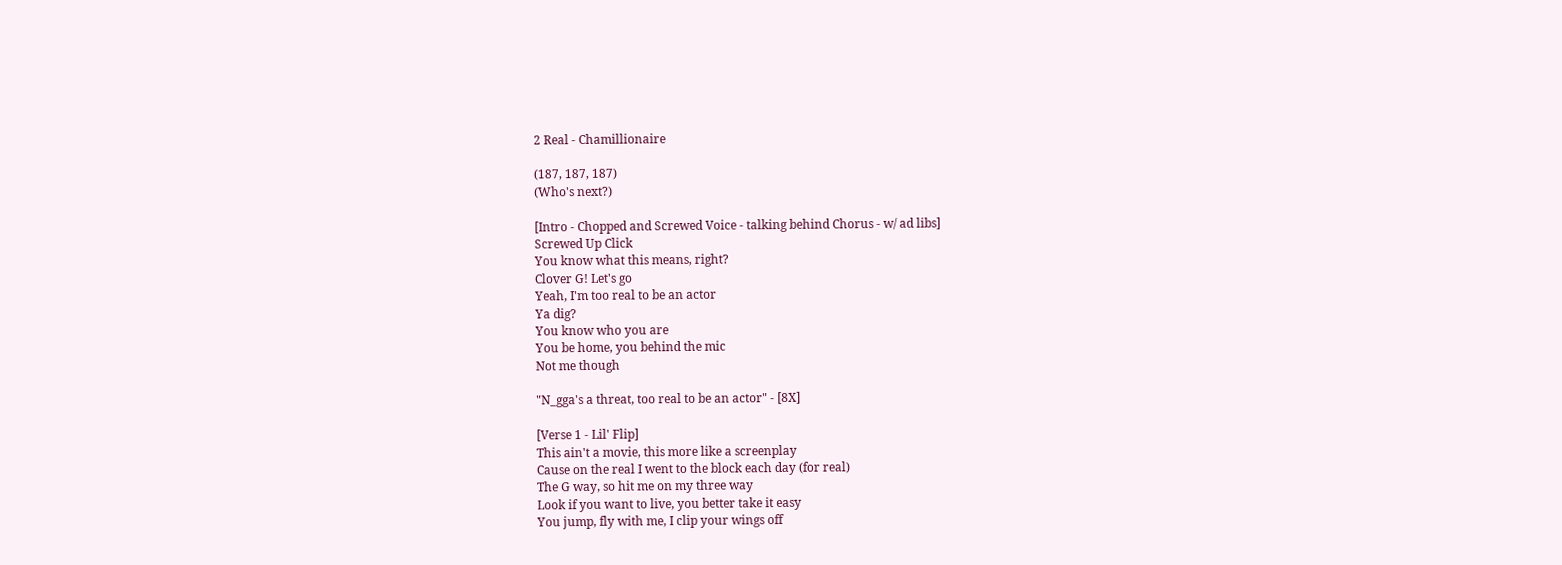2 Real - Chamillionaire

(187, 187, 187)
(Who's next?)

[Intro - Chopped and Screwed Voice - talking behind Chorus - w/ ad libs]
Screwed Up Click
You know what this means, right?
Clover G! Let's go
Yeah, I'm too real to be an actor
Ya dig?
You know who you are
You be home, you behind the mic
Not me though

"N_gga's a threat, too real to be an actor" - [8X]

[Verse 1 - Lil' Flip]
This ain't a movie, this more like a screenplay
Cause on the real I went to the block each day (for real)
The G way, so hit me on my three way
Look if you want to live, you better take it easy
You jump, fly with me, I clip your wings off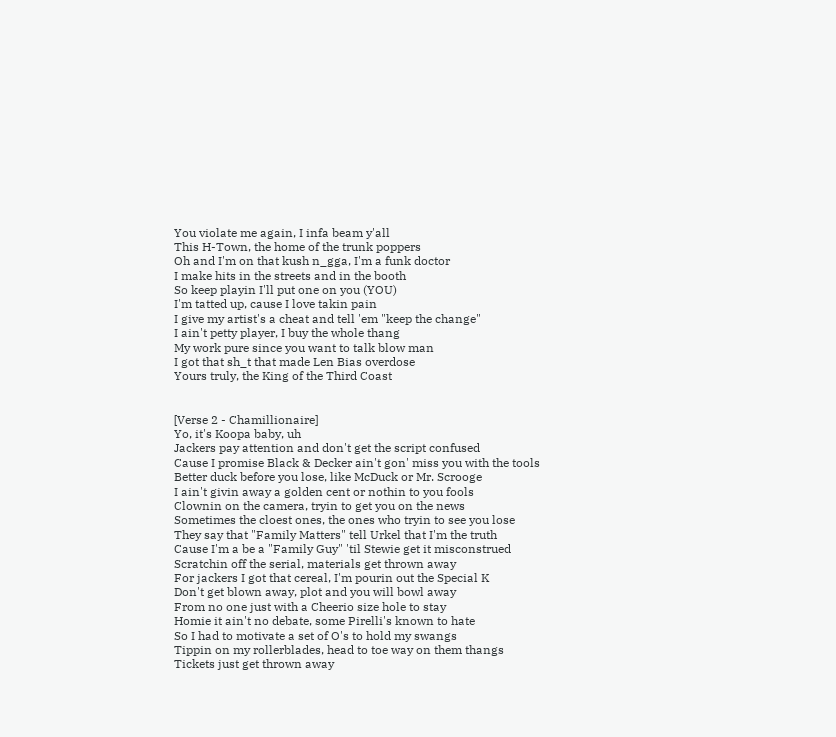You violate me again, I infa beam y'all
This H-Town, the home of the trunk poppers
Oh and I'm on that kush n_gga, I'm a funk doctor
I make hits in the streets and in the booth
So keep playin I'll put one on you (YOU)
I'm tatted up, cause I love takin pain
I give my artist's a cheat and tell 'em "keep the change"
I ain't petty player, I buy the whole thang
My work pure since you want to talk blow man
I got that sh_t that made Len Bias overdose
Yours truly, the King of the Third Coast


[Verse 2 - Chamillionaire]
Yo, it's Koopa baby, uh
Jackers pay attention and don't get the script confused
Cause I promise Black & Decker ain't gon' miss you with the tools
Better duck before you lose, like McDuck or Mr. Scrooge
I ain't givin away a golden cent or nothin to you fools
Clownin on the camera, tryin to get you on the news
Sometimes the cloest ones, the ones who tryin to see you lose
They say that "Family Matters" tell Urkel that I'm the truth
Cause I'm a be a "Family Guy" 'til Stewie get it misconstrued
Scratchin off the serial, materials get thrown away
For jackers I got that cereal, I'm pourin out the Special K
Don't get blown away, plot and you will bowl away
From no one just with a Cheerio size hole to stay
Homie it ain't no debate, some Pirelli's known to hate
So I had to motivate a set of O's to hold my swangs
Tippin on my rollerblades, head to toe way on them thangs
Tickets just get thrown away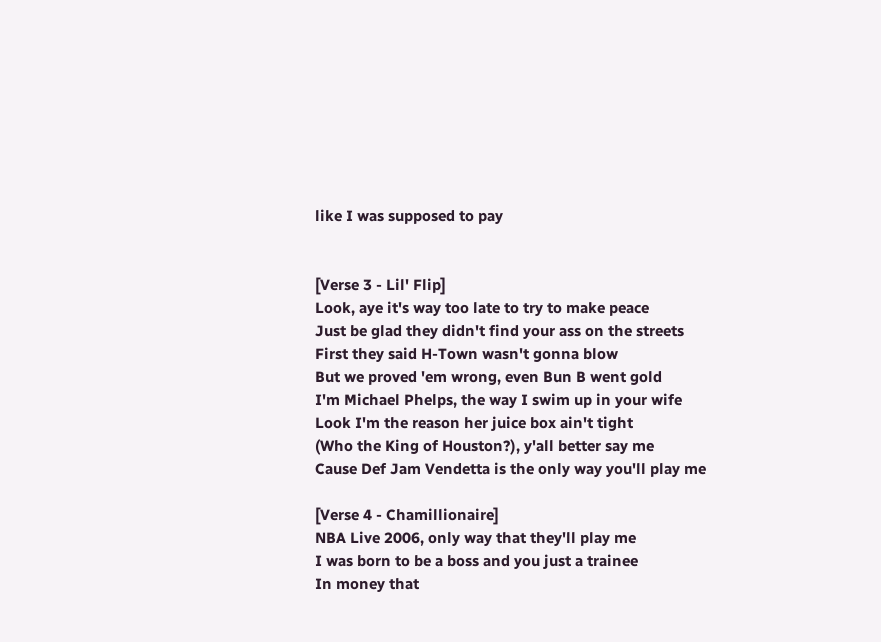like I was supposed to pay


[Verse 3 - Lil' Flip]
Look, aye it's way too late to try to make peace
Just be glad they didn't find your ass on the streets
First they said H-Town wasn't gonna blow
But we proved 'em wrong, even Bun B went gold
I'm Michael Phelps, the way I swim up in your wife
Look I'm the reason her juice box ain't tight
(Who the King of Houston?), y'all better say me
Cause Def Jam Vendetta is the only way you'll play me

[Verse 4 - Chamillionaire]
NBA Live 2006, only way that they'll play me
I was born to be a boss and you just a trainee
In money that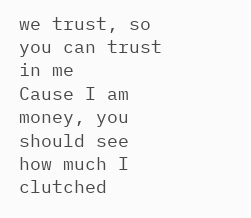we trust, so you can trust in me
Cause I am money, you should see how much I clutched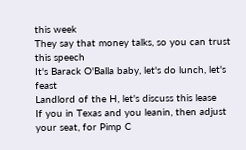this week
They say that money talks, so you can trust this speech
It's Barack O'Balla baby, let's do lunch, let's feast
Landlord of the H, let's discuss this lease
If you in Texas and you leanin, then adjust your seat, for Pimp C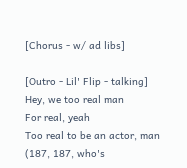[Chorus - w/ ad libs]

[Outro - Lil' Flip - talking]
Hey, we too real man
For real, yeah
Too real to be an actor, man
(187, 187, who's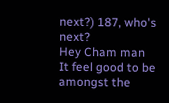next?) 187, who's next?
Hey Cham man
It feel good to be amongst the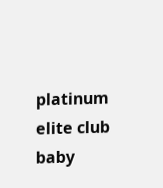platinum elite club baby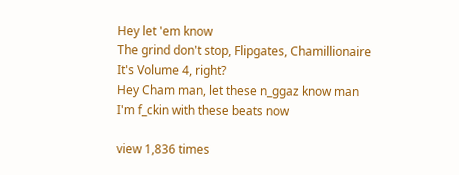Hey let 'em know
The grind don't stop, Flipgates, Chamillionaire
It's Volume 4, right?
Hey Cham man, let these n_ggaz know man
I'm f_ckin with these beats now

view 1,836 times